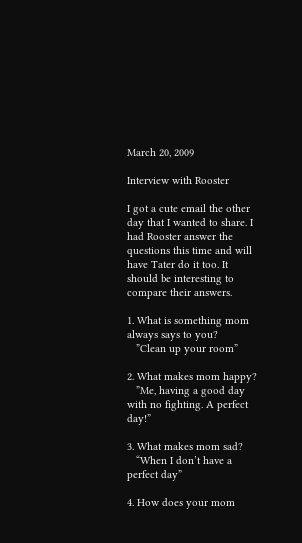March 20, 2009

Interview with Rooster

I got a cute email the other day that I wanted to share. I had Rooster answer the questions this time and will have Tater do it too. It should be interesting to compare their answers.

1. What is something mom always says to you?
   ”Clean up your room”

2. What makes mom happy?
   ”Me, having a good day with no fighting. A perfect day!”

3. What makes mom sad?
   “When I don’t have a perfect day”

4. How does your mom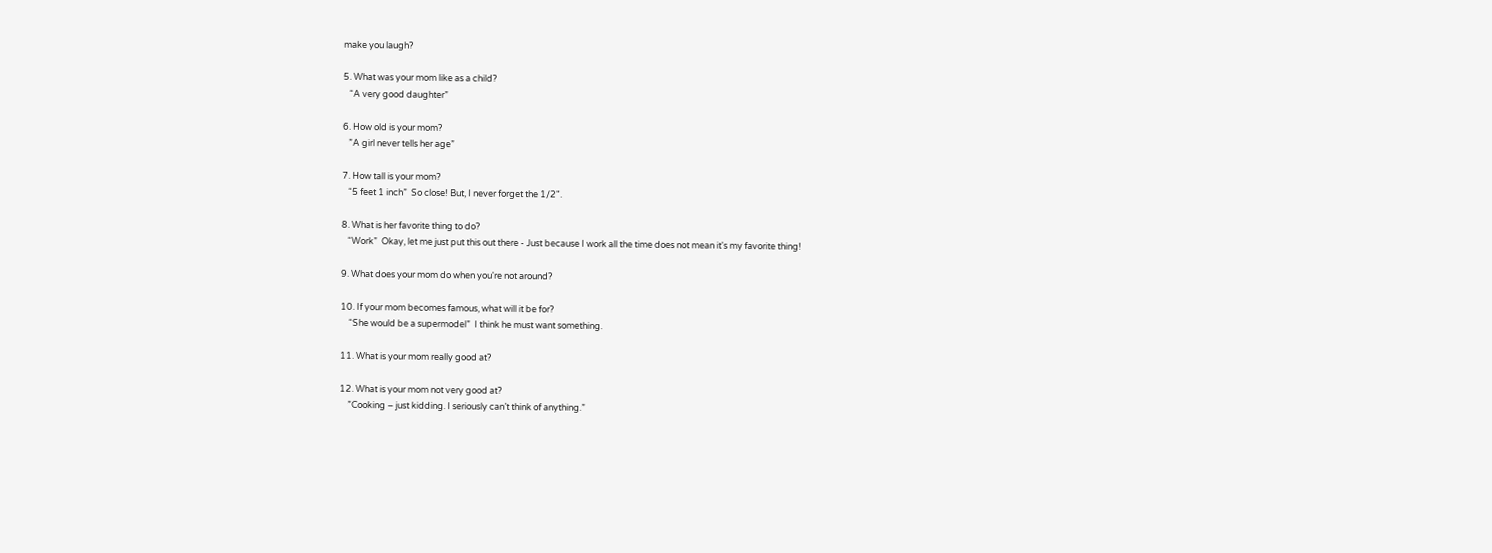make you laugh?

5. What was your mom like as a child?
   “A very good daughter”

6. How old is your mom?
   ”A girl never tells her age”

7. How tall is your mom?
   “5 feet 1 inch”  So close! But, I never forget the 1/2".

8. What is her favorite thing to do?
   “Work”  Okay, let me just put this out there - Just because I work all the time does not mean it's my favorite thing!

9. What does your mom do when you're not around?

10. If your mom becomes famous, what will it be for?
    “She would be a supermodel”  I think he must want something.

11. What is your mom really good at?

12. What is your mom not very good at?
    ”Cooking – just kidding. I seriously can’t think of anything.”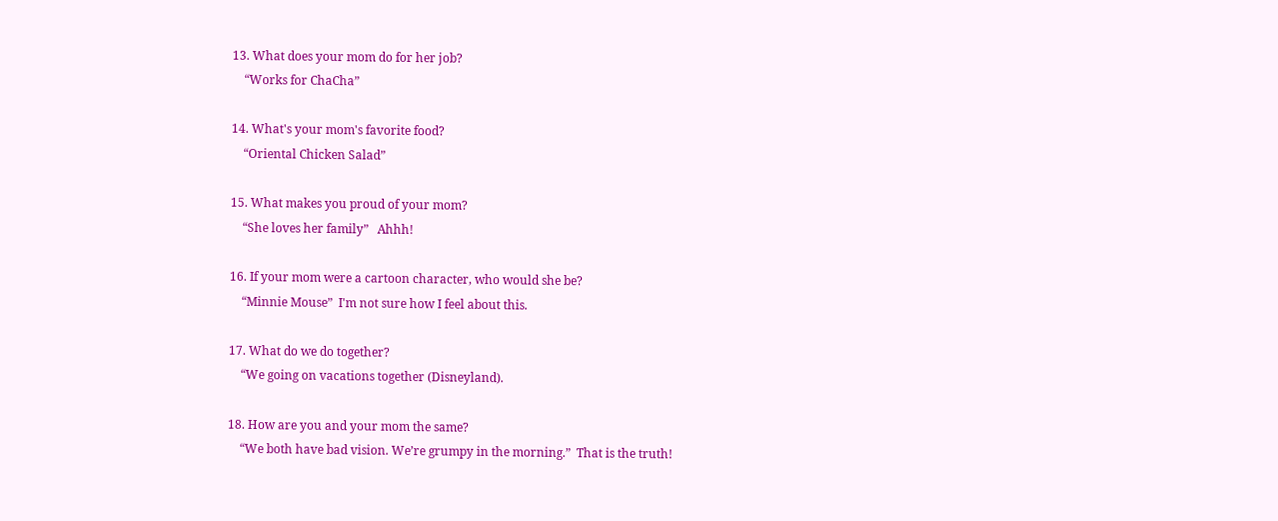13. What does your mom do for her job?
    “Works for ChaCha”

14. What's your mom's favorite food?
    “Oriental Chicken Salad”

15. What makes you proud of your mom?
    “She loves her family”   Ahhh!

16. If your mom were a cartoon character, who would she be?
    “Minnie Mouse”  I'm not sure how I feel about this.

17. What do we do together?
    “We going on vacations together (Disneyland).

18. How are you and your mom the same?
    “We both have bad vision. We’re grumpy in the morning.”  That is the truth!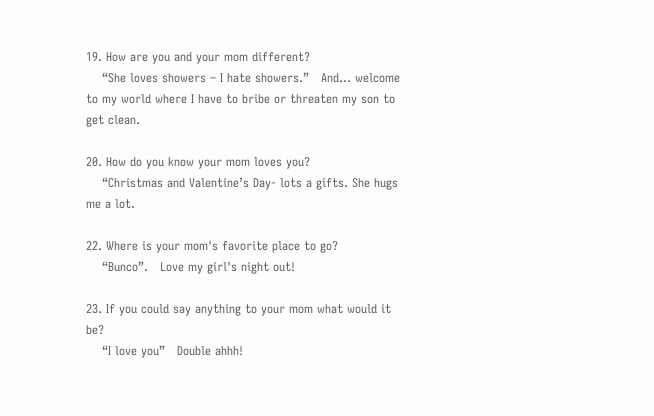19. How are you and your mom different?
    “She loves showers – I hate showers.”   And... welcome to my world where I have to bribe or threaten my son to get clean.

20. How do you know your mom loves you?
    “Christmas and Valentine’s Day- lots a gifts. She hugs me a lot.

22. Where is your mom's favorite place to go?
    “Bunco”.   Love my girl's night out!

23. If you could say anything to your mom what would it be?
    “I love you”   Double ahhh!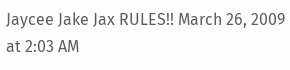Jaycee Jake Jax RULES!! March 26, 2009 at 2:03 AM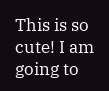This is so cute! I am going to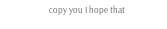copy you I hope that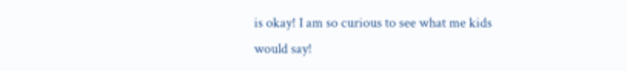is okay! I am so curious to see what me kids would say!